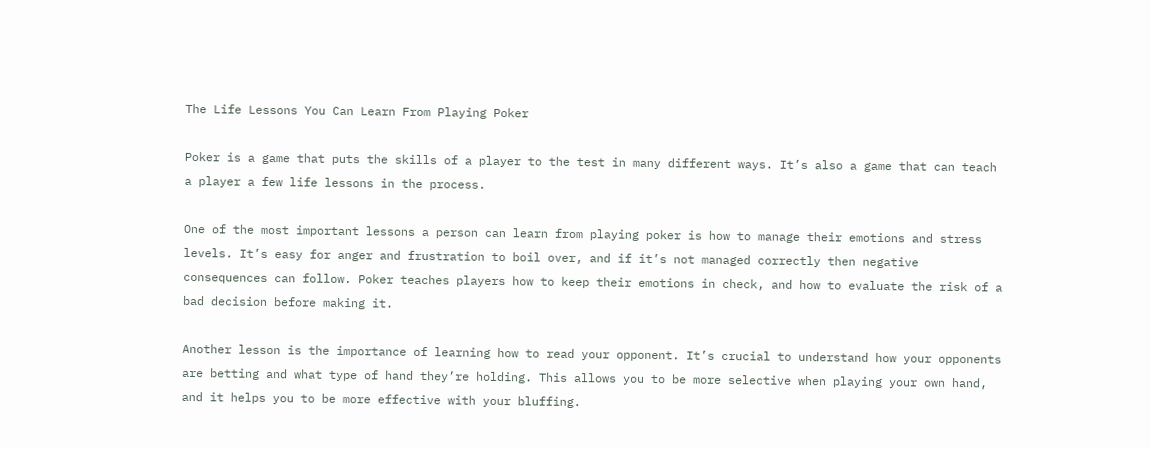The Life Lessons You Can Learn From Playing Poker

Poker is a game that puts the skills of a player to the test in many different ways. It’s also a game that can teach a player a few life lessons in the process.

One of the most important lessons a person can learn from playing poker is how to manage their emotions and stress levels. It’s easy for anger and frustration to boil over, and if it’s not managed correctly then negative consequences can follow. Poker teaches players how to keep their emotions in check, and how to evaluate the risk of a bad decision before making it.

Another lesson is the importance of learning how to read your opponent. It’s crucial to understand how your opponents are betting and what type of hand they’re holding. This allows you to be more selective when playing your own hand, and it helps you to be more effective with your bluffing.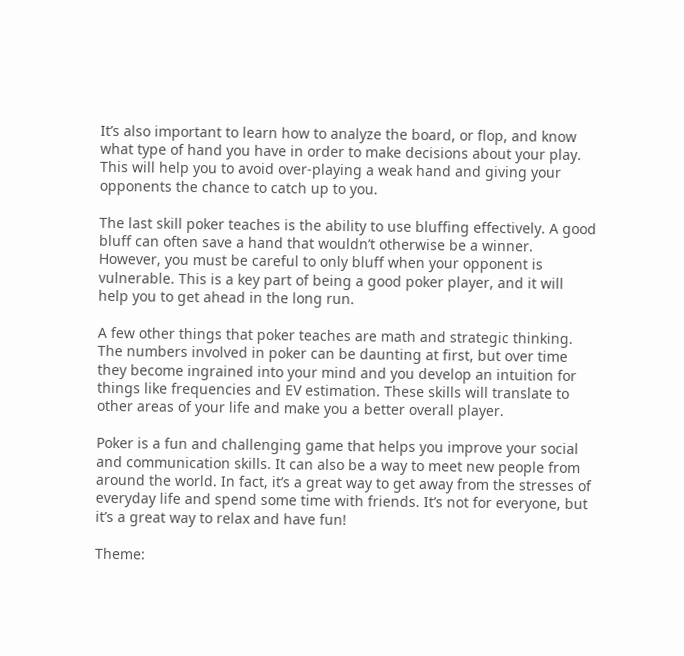It’s also important to learn how to analyze the board, or flop, and know what type of hand you have in order to make decisions about your play. This will help you to avoid over-playing a weak hand and giving your opponents the chance to catch up to you.

The last skill poker teaches is the ability to use bluffing effectively. A good bluff can often save a hand that wouldn’t otherwise be a winner. However, you must be careful to only bluff when your opponent is vulnerable. This is a key part of being a good poker player, and it will help you to get ahead in the long run.

A few other things that poker teaches are math and strategic thinking. The numbers involved in poker can be daunting at first, but over time they become ingrained into your mind and you develop an intuition for things like frequencies and EV estimation. These skills will translate to other areas of your life and make you a better overall player.

Poker is a fun and challenging game that helps you improve your social and communication skills. It can also be a way to meet new people from around the world. In fact, it’s a great way to get away from the stresses of everyday life and spend some time with friends. It’s not for everyone, but it’s a great way to relax and have fun!

Theme: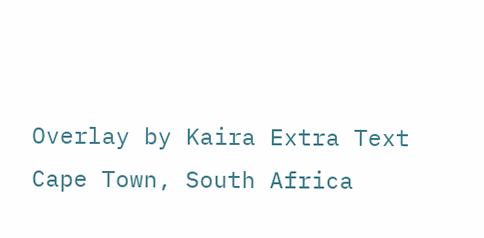Overlay by Kaira Extra Text
Cape Town, South Africa